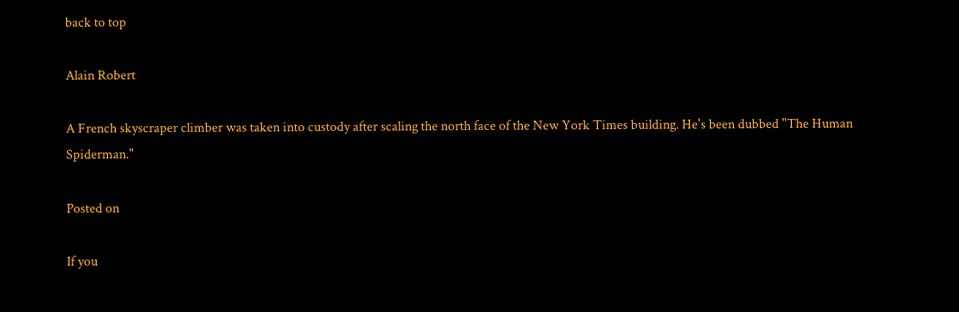back to top

Alain Robert

A French skyscraper climber was taken into custody after scaling the north face of the New York Times building. He's been dubbed "The Human Spiderman."

Posted on

If you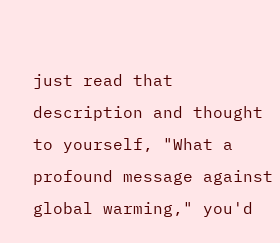just read that description and thought to yourself, "What a profound message against global warming," you'd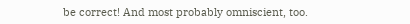be correct! And most probably omniscient, too.